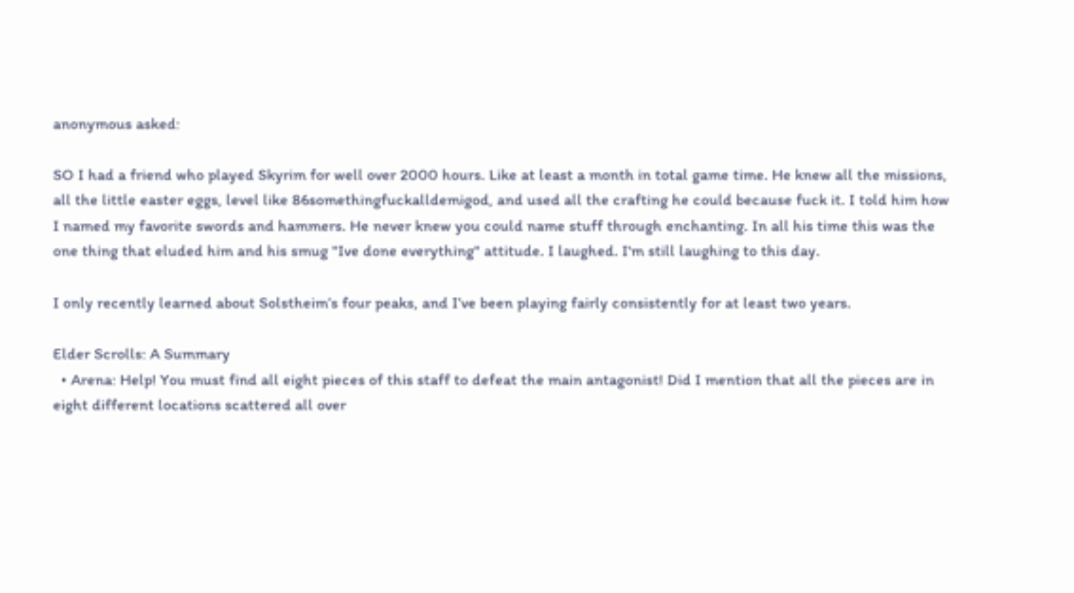anonymous asked:

SO I had a friend who played Skyrim for well over 2000 hours. Like at least a month in total game time. He knew all the missions, all the little easter eggs, level like 86somethingfuckalldemigod, and used all the crafting he could because fuck it. I told him how I named my favorite swords and hammers. He never knew you could name stuff through enchanting. In all his time this was the one thing that eluded him and his smug "Ive done everything" attitude. I laughed. I'm still laughing to this day.

I only recently learned about Solstheim’s four peaks, and I’ve been playing fairly consistently for at least two years.

Elder Scrolls: A Summary
  • Arena: Help! You must find all eight pieces of this staff to defeat the main antagonist! Did I mention that all the pieces are in eight different locations scattered all over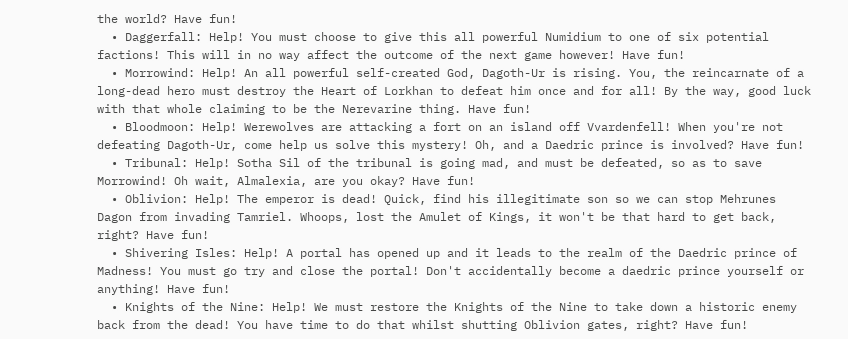the world? Have fun!
  • Daggerfall: Help! You must choose to give this all powerful Numidium to one of six potential factions! This will in no way affect the outcome of the next game however! Have fun!
  • Morrowind: Help! An all powerful self-created God, Dagoth-Ur is rising. You, the reincarnate of a long-dead hero must destroy the Heart of Lorkhan to defeat him once and for all! By the way, good luck with that whole claiming to be the Nerevarine thing. Have fun!
  • Bloodmoon: Help! Werewolves are attacking a fort on an island off Vvardenfell! When you're not defeating Dagoth-Ur, come help us solve this mystery! Oh, and a Daedric prince is involved? Have fun!
  • Tribunal: Help! Sotha Sil of the tribunal is going mad, and must be defeated, so as to save Morrowind! Oh wait, Almalexia, are you okay? Have fun!
  • Oblivion: Help! The emperor is dead! Quick, find his illegitimate son so we can stop Mehrunes Dagon from invading Tamriel. Whoops, lost the Amulet of Kings, it won't be that hard to get back, right? Have fun!
  • Shivering Isles: Help! A portal has opened up and it leads to the realm of the Daedric prince of Madness! You must go try and close the portal! Don't accidentally become a daedric prince yourself or anything! Have fun!
  • Knights of the Nine: Help! We must restore the Knights of the Nine to take down a historic enemy back from the dead! You have time to do that whilst shutting Oblivion gates, right? Have fun!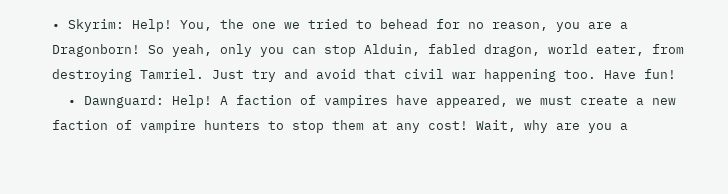• Skyrim: Help! You, the one we tried to behead for no reason, you are a Dragonborn! So yeah, only you can stop Alduin, fabled dragon, world eater, from destroying Tamriel. Just try and avoid that civil war happening too. Have fun!
  • Dawnguard: Help! A faction of vampires have appeared, we must create a new faction of vampire hunters to stop them at any cost! Wait, why are you a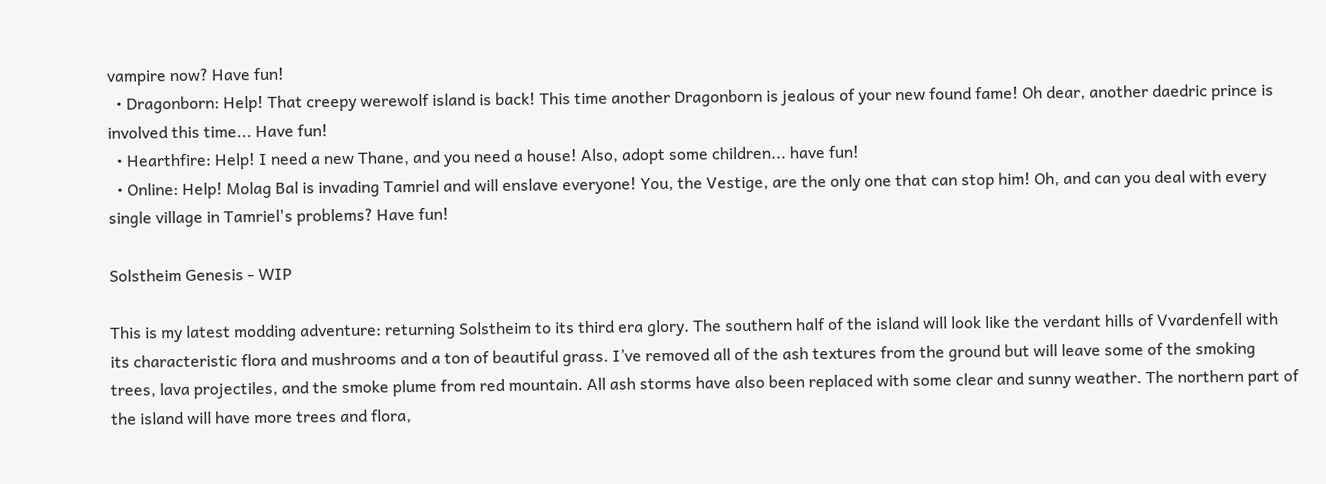vampire now? Have fun!
  • Dragonborn: Help! That creepy werewolf island is back! This time another Dragonborn is jealous of your new found fame! Oh dear, another daedric prince is involved this time... Have fun!
  • Hearthfire: Help! I need a new Thane, and you need a house! Also, adopt some children... have fun!
  • Online: Help! Molag Bal is invading Tamriel and will enslave everyone! You, the Vestige, are the only one that can stop him! Oh, and can you deal with every single village in Tamriel's problems? Have fun!

Solstheim Genesis - WIP

This is my latest modding adventure: returning Solstheim to its third era glory. The southern half of the island will look like the verdant hills of Vvardenfell with its characteristic flora and mushrooms and a ton of beautiful grass. I’ve removed all of the ash textures from the ground but will leave some of the smoking trees, lava projectiles, and the smoke plume from red mountain. All ash storms have also been replaced with some clear and sunny weather. The northern part of the island will have more trees and flora,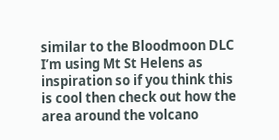similar to the Bloodmoon DLC I’m using Mt St Helens as inspiration so if you think this is cool then check out how the area around the volcano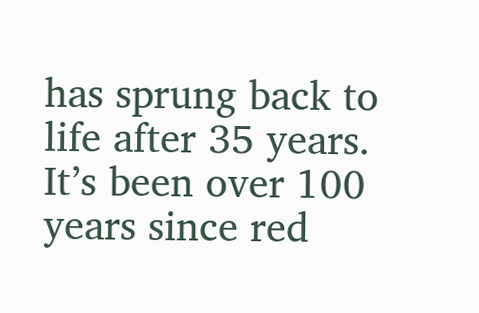has sprung back to life after 35 years. It’s been over 100 years since red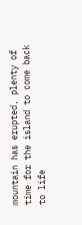mountain has erupted, plenty of time for the island to come back to life